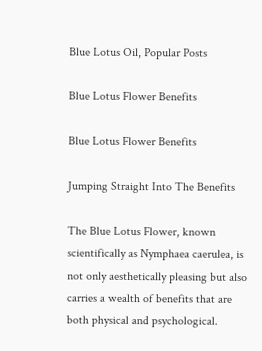Blue Lotus Oil, Popular Posts

Blue Lotus Flower Benefits

Blue Lotus Flower Benefits

Jumping Straight Into The Benefits

The Blue Lotus Flower, known scientifically as Nymphaea caerulea, is not only aesthetically pleasing but also carries a wealth of benefits that are both physical and psychological.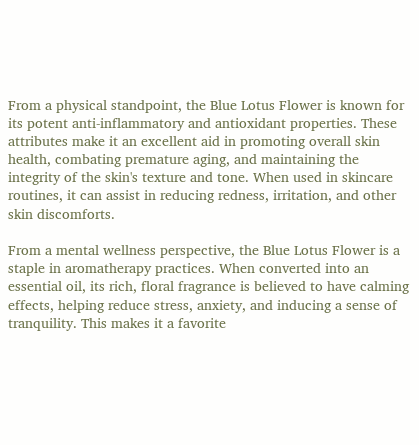From a physical standpoint, the Blue Lotus Flower is known for its potent anti-inflammatory and antioxidant properties. These attributes make it an excellent aid in promoting overall skin health, combating premature aging, and maintaining the integrity of the skin's texture and tone. When used in skincare routines, it can assist in reducing redness, irritation, and other skin discomforts.

From a mental wellness perspective, the Blue Lotus Flower is a staple in aromatherapy practices. When converted into an essential oil, its rich, floral fragrance is believed to have calming effects, helping reduce stress, anxiety, and inducing a sense of tranquility. This makes it a favorite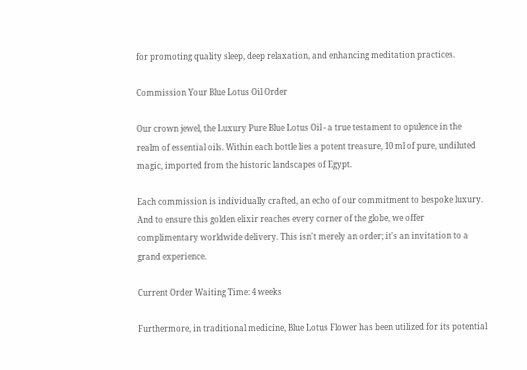for promoting quality sleep, deep relaxation, and enhancing meditation practices.

Commission Your Blue Lotus Oil Order

Our crown jewel, the Luxury Pure Blue Lotus Oil - a true testament to opulence in the realm of essential oils. Within each bottle lies a potent treasure, 10 ml of pure, undiluted magic, imported from the historic landscapes of Egypt.

Each commission is individually crafted, an echo of our commitment to bespoke luxury. And to ensure this golden elixir reaches every corner of the globe, we offer complimentary worldwide delivery. This isn't merely an order; it's an invitation to a grand experience.

Current Order Waiting Time: 4 weeks

Furthermore, in traditional medicine, Blue Lotus Flower has been utilized for its potential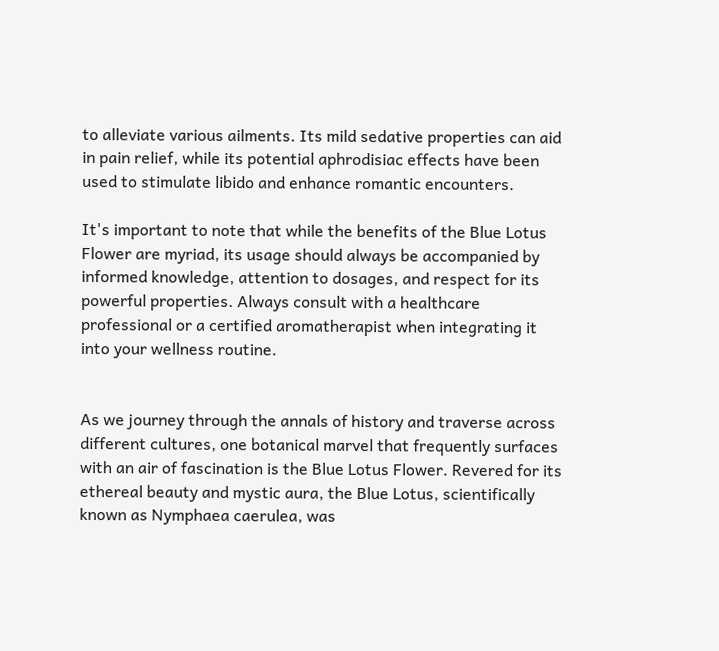to alleviate various ailments. Its mild sedative properties can aid in pain relief, while its potential aphrodisiac effects have been used to stimulate libido and enhance romantic encounters.

It's important to note that while the benefits of the Blue Lotus Flower are myriad, its usage should always be accompanied by informed knowledge, attention to dosages, and respect for its powerful properties. Always consult with a healthcare professional or a certified aromatherapist when integrating it into your wellness routine.


As we journey through the annals of history and traverse across different cultures, one botanical marvel that frequently surfaces with an air of fascination is the Blue Lotus Flower. Revered for its ethereal beauty and mystic aura, the Blue Lotus, scientifically known as Nymphaea caerulea, was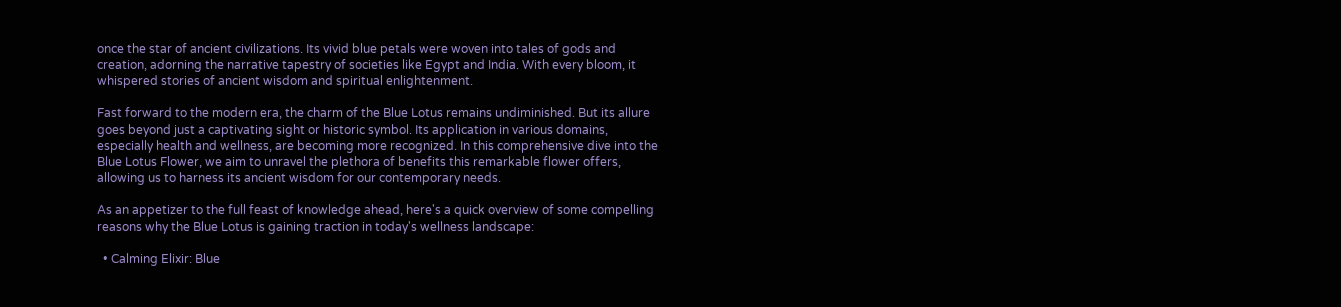once the star of ancient civilizations. Its vivid blue petals were woven into tales of gods and creation, adorning the narrative tapestry of societies like Egypt and India. With every bloom, it whispered stories of ancient wisdom and spiritual enlightenment.

Fast forward to the modern era, the charm of the Blue Lotus remains undiminished. But its allure goes beyond just a captivating sight or historic symbol. Its application in various domains, especially health and wellness, are becoming more recognized. In this comprehensive dive into the Blue Lotus Flower, we aim to unravel the plethora of benefits this remarkable flower offers, allowing us to harness its ancient wisdom for our contemporary needs.

As an appetizer to the full feast of knowledge ahead, here's a quick overview of some compelling reasons why the Blue Lotus is gaining traction in today's wellness landscape:

  • Calming Elixir: Blue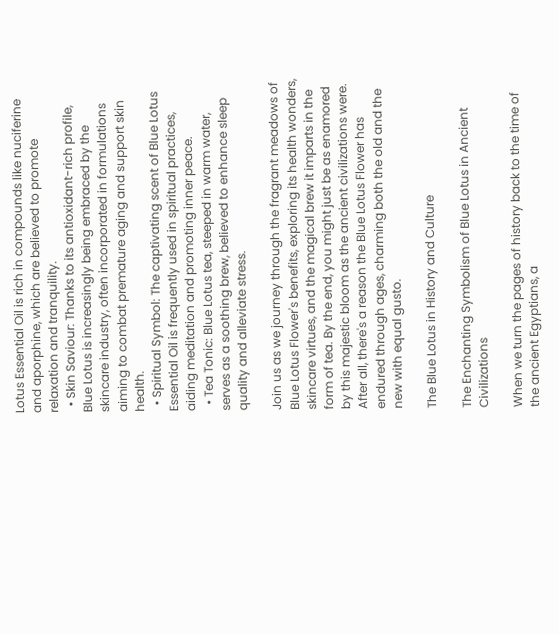Lotus Essential Oil is rich in compounds like nuciferine and aporphine, which are believed to promote relaxation and tranquility.
  • Skin Saviour: Thanks to its antioxidant-rich profile, Blue Lotus is increasingly being embraced by the skincare industry, often incorporated in formulations aiming to combat premature aging and support skin health.
  • Spiritual Symbol: The captivating scent of Blue Lotus Essential Oil is frequently used in spiritual practices, aiding meditation and promoting inner peace.
  • Tea Tonic: Blue Lotus tea, steeped in warm water, serves as a soothing brew, believed to enhance sleep quality and alleviate stress.

Join us as we journey through the fragrant meadows of Blue Lotus Flower's benefits, exploring its health wonders, skincare virtues, and the magical brew it imparts in the form of tea. By the end, you might just be as enamored by this majestic bloom as the ancient civilizations were. After all, there's a reason the Blue Lotus Flower has endured through ages, charming both the old and the new with equal gusto.

The Blue Lotus in History and Culture

The Enchanting Symbolism of Blue Lotus in Ancient Civilizations

When we turn the pages of history back to the time of the ancient Egyptians, a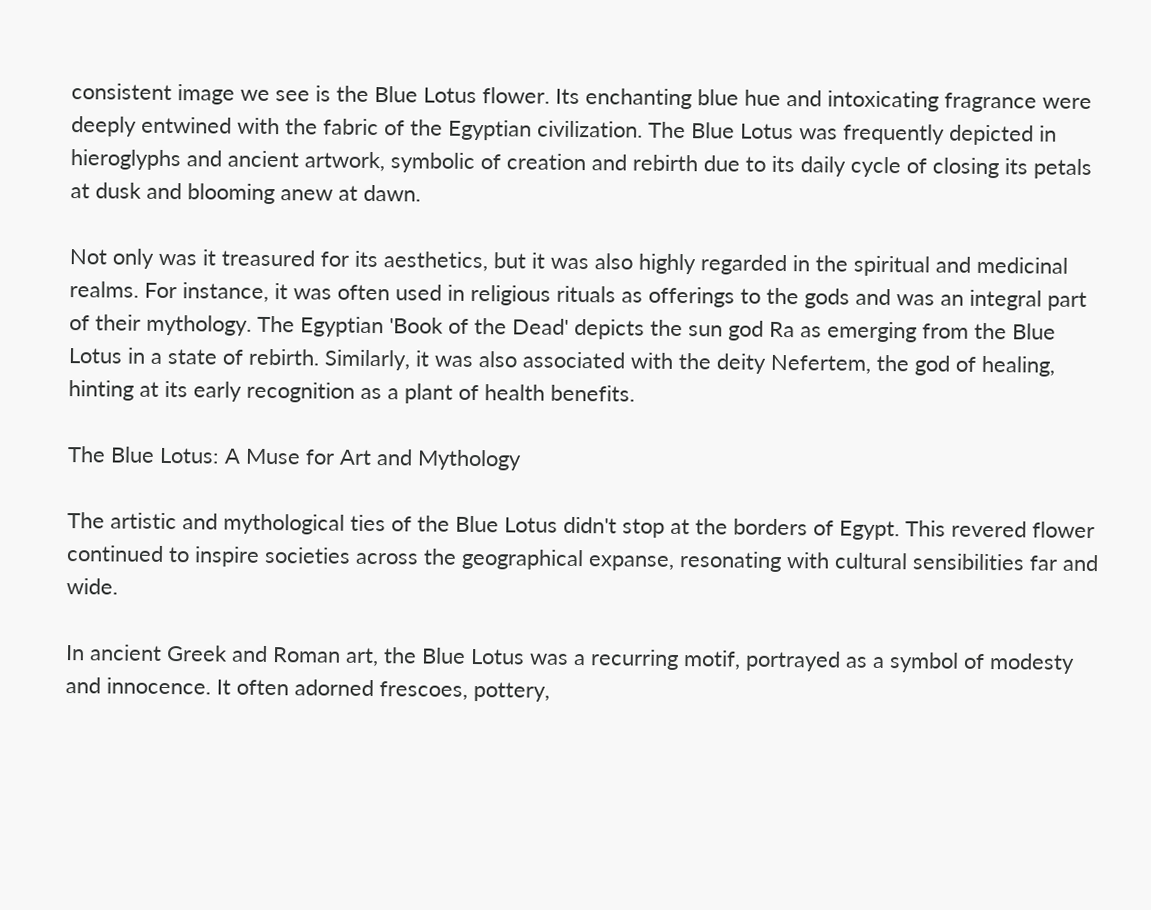consistent image we see is the Blue Lotus flower. Its enchanting blue hue and intoxicating fragrance were deeply entwined with the fabric of the Egyptian civilization. The Blue Lotus was frequently depicted in hieroglyphs and ancient artwork, symbolic of creation and rebirth due to its daily cycle of closing its petals at dusk and blooming anew at dawn.

Not only was it treasured for its aesthetics, but it was also highly regarded in the spiritual and medicinal realms. For instance, it was often used in religious rituals as offerings to the gods and was an integral part of their mythology. The Egyptian 'Book of the Dead' depicts the sun god Ra as emerging from the Blue Lotus in a state of rebirth. Similarly, it was also associated with the deity Nefertem, the god of healing, hinting at its early recognition as a plant of health benefits.

The Blue Lotus: A Muse for Art and Mythology

The artistic and mythological ties of the Blue Lotus didn't stop at the borders of Egypt. This revered flower continued to inspire societies across the geographical expanse, resonating with cultural sensibilities far and wide.

In ancient Greek and Roman art, the Blue Lotus was a recurring motif, portrayed as a symbol of modesty and innocence. It often adorned frescoes, pottery,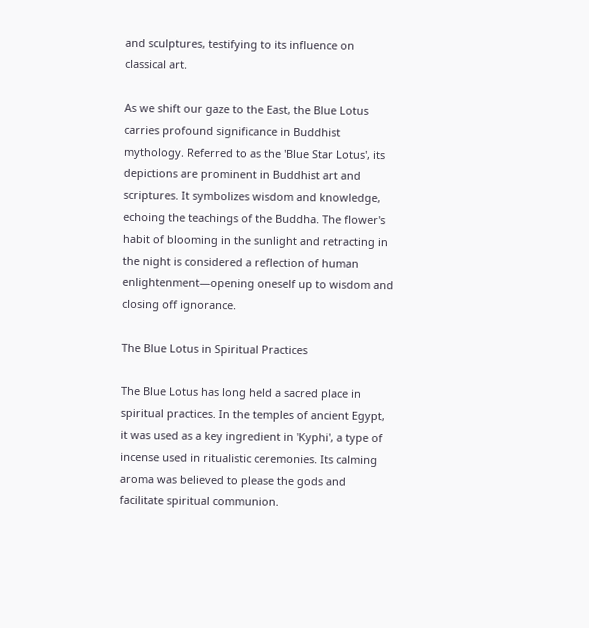and sculptures, testifying to its influence on classical art.

As we shift our gaze to the East, the Blue Lotus carries profound significance in Buddhist mythology. Referred to as the 'Blue Star Lotus', its depictions are prominent in Buddhist art and scriptures. It symbolizes wisdom and knowledge, echoing the teachings of the Buddha. The flower's habit of blooming in the sunlight and retracting in the night is considered a reflection of human enlightenment—opening oneself up to wisdom and closing off ignorance.

The Blue Lotus in Spiritual Practices

The Blue Lotus has long held a sacred place in spiritual practices. In the temples of ancient Egypt, it was used as a key ingredient in 'Kyphi', a type of incense used in ritualistic ceremonies. Its calming aroma was believed to please the gods and facilitate spiritual communion.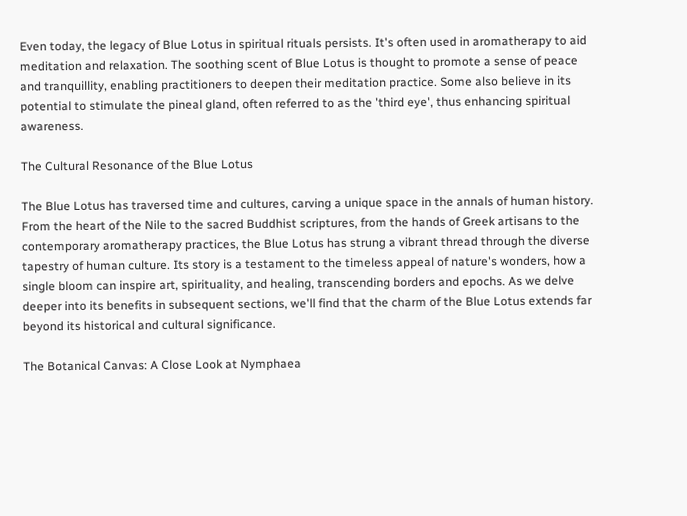Even today, the legacy of Blue Lotus in spiritual rituals persists. It's often used in aromatherapy to aid meditation and relaxation. The soothing scent of Blue Lotus is thought to promote a sense of peace and tranquillity, enabling practitioners to deepen their meditation practice. Some also believe in its potential to stimulate the pineal gland, often referred to as the 'third eye', thus enhancing spiritual awareness.

The Cultural Resonance of the Blue Lotus

The Blue Lotus has traversed time and cultures, carving a unique space in the annals of human history. From the heart of the Nile to the sacred Buddhist scriptures, from the hands of Greek artisans to the contemporary aromatherapy practices, the Blue Lotus has strung a vibrant thread through the diverse tapestry of human culture. Its story is a testament to the timeless appeal of nature's wonders, how a single bloom can inspire art, spirituality, and healing, transcending borders and epochs. As we delve deeper into its benefits in subsequent sections, we'll find that the charm of the Blue Lotus extends far beyond its historical and cultural significance.

The Botanical Canvas: A Close Look at Nymphaea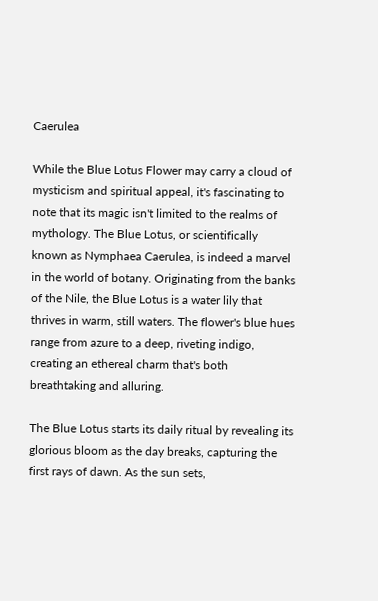Caerulea

While the Blue Lotus Flower may carry a cloud of mysticism and spiritual appeal, it's fascinating to note that its magic isn't limited to the realms of mythology. The Blue Lotus, or scientifically known as Nymphaea Caerulea, is indeed a marvel in the world of botany. Originating from the banks of the Nile, the Blue Lotus is a water lily that thrives in warm, still waters. The flower's blue hues range from azure to a deep, riveting indigo, creating an ethereal charm that's both breathtaking and alluring.

The Blue Lotus starts its daily ritual by revealing its glorious bloom as the day breaks, capturing the first rays of dawn. As the sun sets,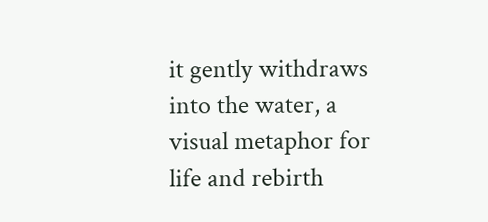it gently withdraws into the water, a visual metaphor for life and rebirth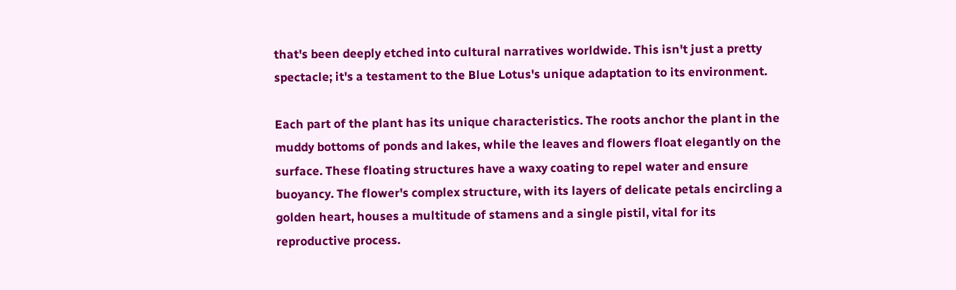that's been deeply etched into cultural narratives worldwide. This isn't just a pretty spectacle; it's a testament to the Blue Lotus's unique adaptation to its environment.

Each part of the plant has its unique characteristics. The roots anchor the plant in the muddy bottoms of ponds and lakes, while the leaves and flowers float elegantly on the surface. These floating structures have a waxy coating to repel water and ensure buoyancy. The flower's complex structure, with its layers of delicate petals encircling a golden heart, houses a multitude of stamens and a single pistil, vital for its reproductive process.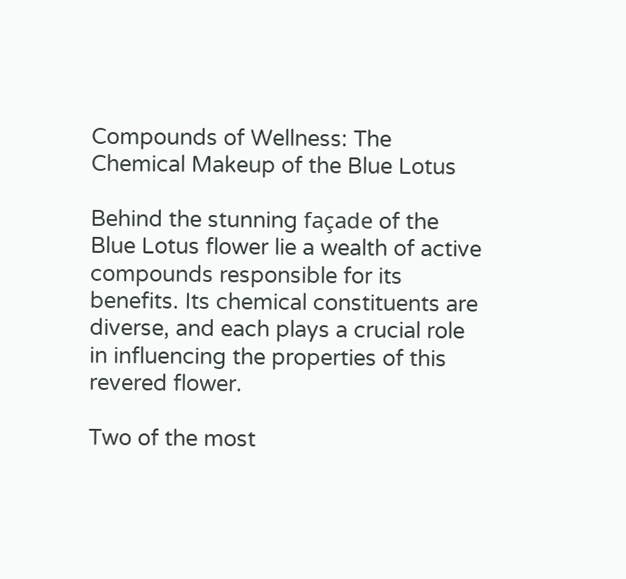Compounds of Wellness: The Chemical Makeup of the Blue Lotus

Behind the stunning façade of the Blue Lotus flower lie a wealth of active compounds responsible for its benefits. Its chemical constituents are diverse, and each plays a crucial role in influencing the properties of this revered flower.

Two of the most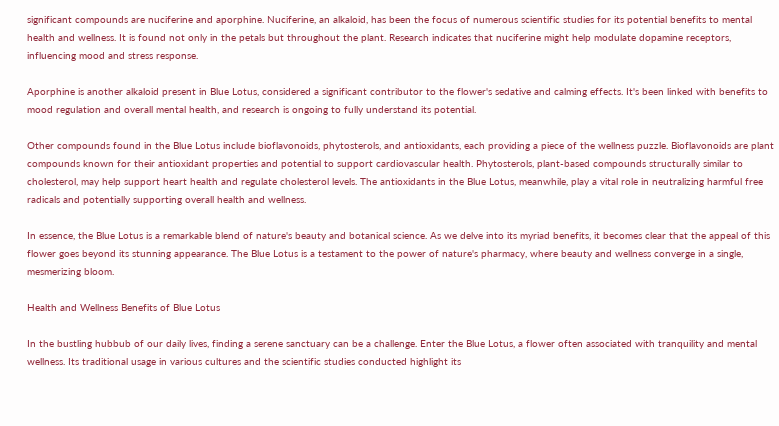significant compounds are nuciferine and aporphine. Nuciferine, an alkaloid, has been the focus of numerous scientific studies for its potential benefits to mental health and wellness. It is found not only in the petals but throughout the plant. Research indicates that nuciferine might help modulate dopamine receptors, influencing mood and stress response.

Aporphine is another alkaloid present in Blue Lotus, considered a significant contributor to the flower's sedative and calming effects. It's been linked with benefits to mood regulation and overall mental health, and research is ongoing to fully understand its potential.

Other compounds found in the Blue Lotus include bioflavonoids, phytosterols, and antioxidants, each providing a piece of the wellness puzzle. Bioflavonoids are plant compounds known for their antioxidant properties and potential to support cardiovascular health. Phytosterols, plant-based compounds structurally similar to cholesterol, may help support heart health and regulate cholesterol levels. The antioxidants in the Blue Lotus, meanwhile, play a vital role in neutralizing harmful free radicals and potentially supporting overall health and wellness.

In essence, the Blue Lotus is a remarkable blend of nature's beauty and botanical science. As we delve into its myriad benefits, it becomes clear that the appeal of this flower goes beyond its stunning appearance. The Blue Lotus is a testament to the power of nature's pharmacy, where beauty and wellness converge in a single, mesmerizing bloom.

Health and Wellness Benefits of Blue Lotus

In the bustling hubbub of our daily lives, finding a serene sanctuary can be a challenge. Enter the Blue Lotus, a flower often associated with tranquility and mental wellness. Its traditional usage in various cultures and the scientific studies conducted highlight its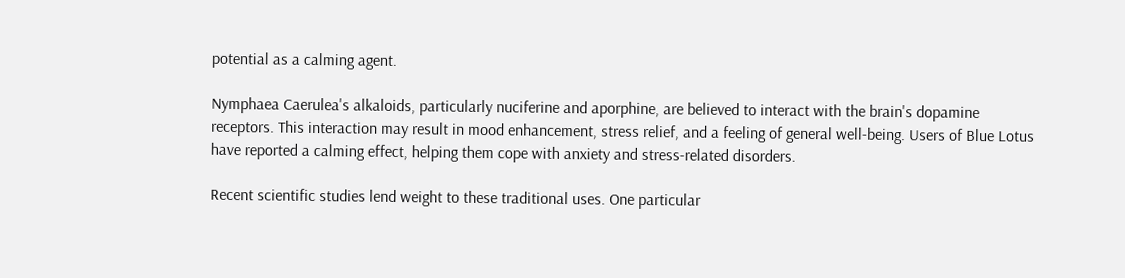potential as a calming agent.

Nymphaea Caerulea's alkaloids, particularly nuciferine and aporphine, are believed to interact with the brain's dopamine receptors. This interaction may result in mood enhancement, stress relief, and a feeling of general well-being. Users of Blue Lotus have reported a calming effect, helping them cope with anxiety and stress-related disorders.

Recent scientific studies lend weight to these traditional uses. One particular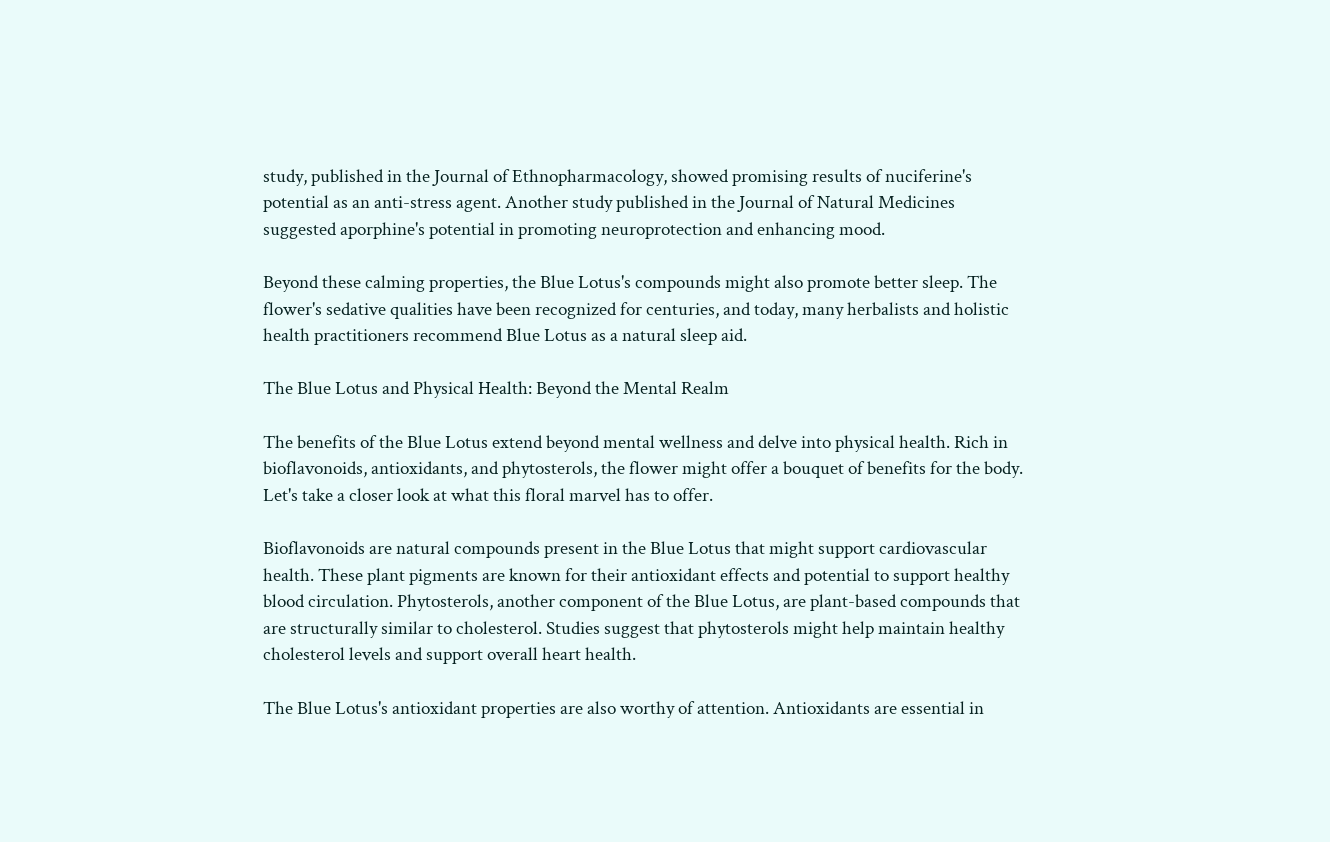study, published in the Journal of Ethnopharmacology, showed promising results of nuciferine's potential as an anti-stress agent. Another study published in the Journal of Natural Medicines suggested aporphine's potential in promoting neuroprotection and enhancing mood.

Beyond these calming properties, the Blue Lotus's compounds might also promote better sleep. The flower's sedative qualities have been recognized for centuries, and today, many herbalists and holistic health practitioners recommend Blue Lotus as a natural sleep aid.

The Blue Lotus and Physical Health: Beyond the Mental Realm

The benefits of the Blue Lotus extend beyond mental wellness and delve into physical health. Rich in bioflavonoids, antioxidants, and phytosterols, the flower might offer a bouquet of benefits for the body. Let's take a closer look at what this floral marvel has to offer.

Bioflavonoids are natural compounds present in the Blue Lotus that might support cardiovascular health. These plant pigments are known for their antioxidant effects and potential to support healthy blood circulation. Phytosterols, another component of the Blue Lotus, are plant-based compounds that are structurally similar to cholesterol. Studies suggest that phytosterols might help maintain healthy cholesterol levels and support overall heart health.

The Blue Lotus's antioxidant properties are also worthy of attention. Antioxidants are essential in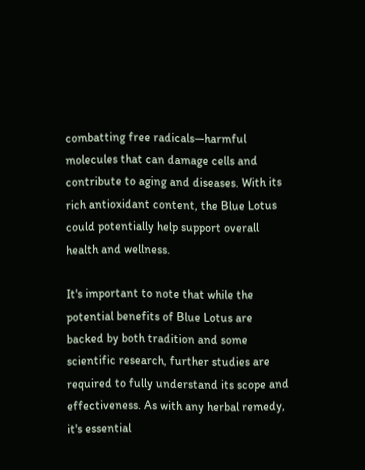combatting free radicals—harmful molecules that can damage cells and contribute to aging and diseases. With its rich antioxidant content, the Blue Lotus could potentially help support overall health and wellness.

It's important to note that while the potential benefits of Blue Lotus are backed by both tradition and some scientific research, further studies are required to fully understand its scope and effectiveness. As with any herbal remedy, it's essential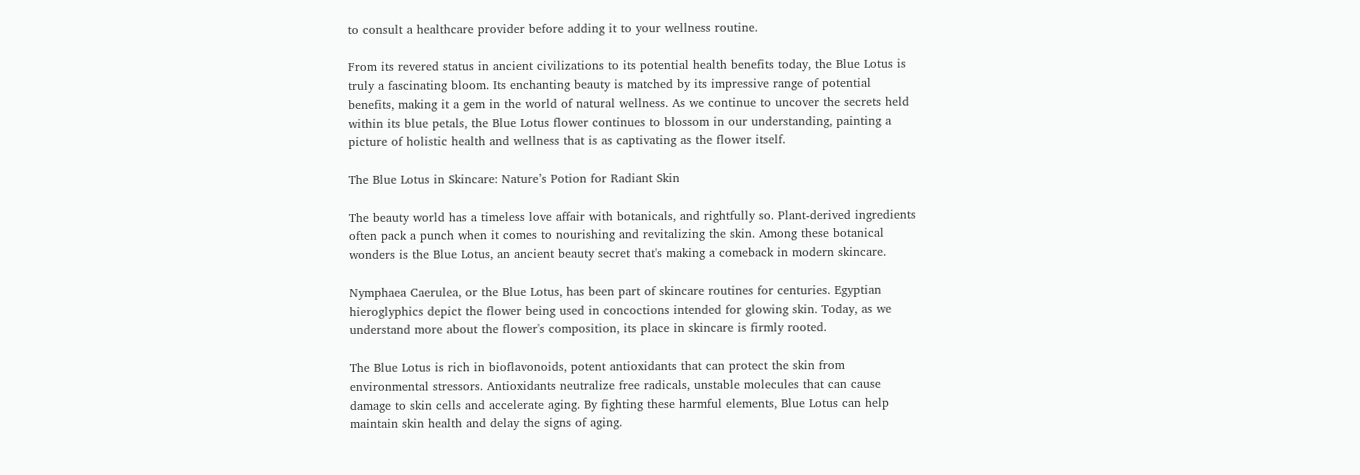to consult a healthcare provider before adding it to your wellness routine.

From its revered status in ancient civilizations to its potential health benefits today, the Blue Lotus is truly a fascinating bloom. Its enchanting beauty is matched by its impressive range of potential benefits, making it a gem in the world of natural wellness. As we continue to uncover the secrets held within its blue petals, the Blue Lotus flower continues to blossom in our understanding, painting a picture of holistic health and wellness that is as captivating as the flower itself.

The Blue Lotus in Skincare: Nature’s Potion for Radiant Skin

The beauty world has a timeless love affair with botanicals, and rightfully so. Plant-derived ingredients often pack a punch when it comes to nourishing and revitalizing the skin. Among these botanical wonders is the Blue Lotus, an ancient beauty secret that's making a comeback in modern skincare.

Nymphaea Caerulea, or the Blue Lotus, has been part of skincare routines for centuries. Egyptian hieroglyphics depict the flower being used in concoctions intended for glowing skin. Today, as we understand more about the flower's composition, its place in skincare is firmly rooted.

The Blue Lotus is rich in bioflavonoids, potent antioxidants that can protect the skin from environmental stressors. Antioxidants neutralize free radicals, unstable molecules that can cause damage to skin cells and accelerate aging. By fighting these harmful elements, Blue Lotus can help maintain skin health and delay the signs of aging.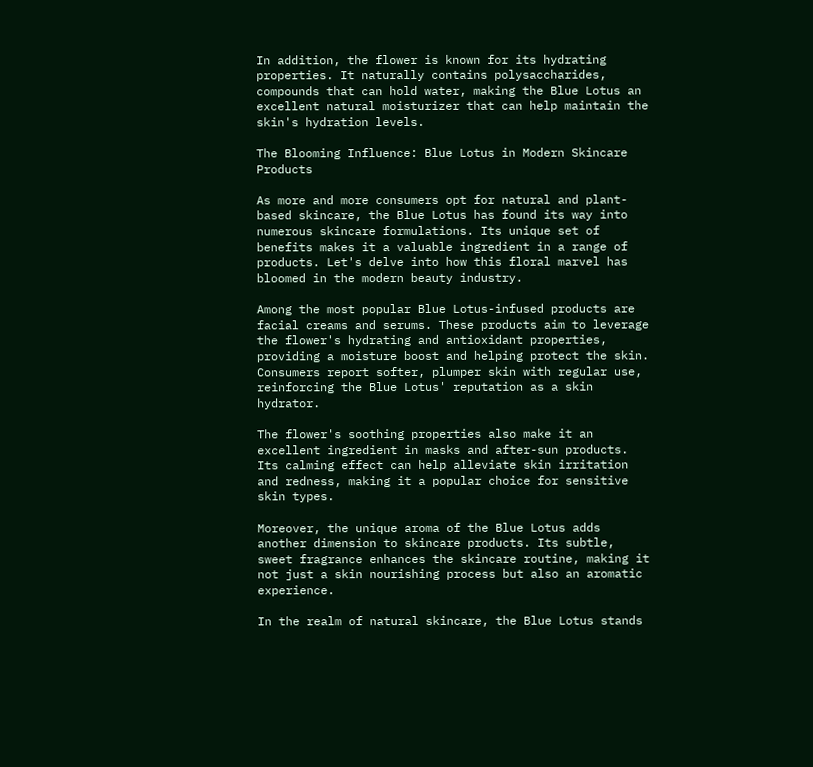In addition, the flower is known for its hydrating properties. It naturally contains polysaccharides, compounds that can hold water, making the Blue Lotus an excellent natural moisturizer that can help maintain the skin's hydration levels.

The Blooming Influence: Blue Lotus in Modern Skincare Products

As more and more consumers opt for natural and plant-based skincare, the Blue Lotus has found its way into numerous skincare formulations. Its unique set of benefits makes it a valuable ingredient in a range of products. Let's delve into how this floral marvel has bloomed in the modern beauty industry.

Among the most popular Blue Lotus-infused products are facial creams and serums. These products aim to leverage the flower's hydrating and antioxidant properties, providing a moisture boost and helping protect the skin. Consumers report softer, plumper skin with regular use, reinforcing the Blue Lotus' reputation as a skin hydrator.

The flower's soothing properties also make it an excellent ingredient in masks and after-sun products. Its calming effect can help alleviate skin irritation and redness, making it a popular choice for sensitive skin types.

Moreover, the unique aroma of the Blue Lotus adds another dimension to skincare products. Its subtle, sweet fragrance enhances the skincare routine, making it not just a skin nourishing process but also an aromatic experience.

In the realm of natural skincare, the Blue Lotus stands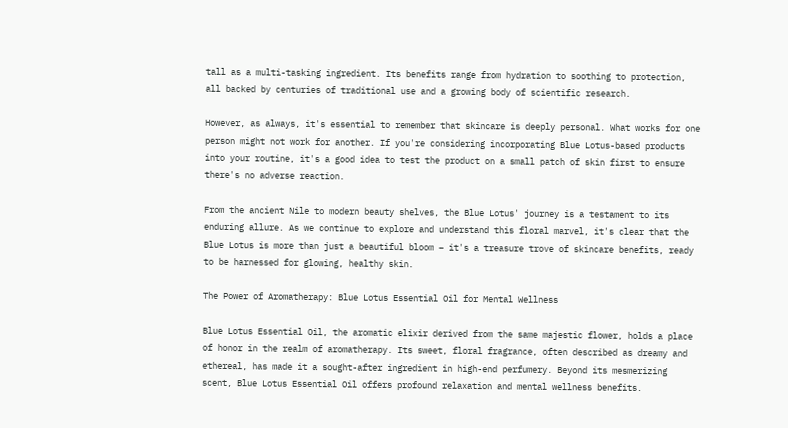tall as a multi-tasking ingredient. Its benefits range from hydration to soothing to protection, all backed by centuries of traditional use and a growing body of scientific research.

However, as always, it's essential to remember that skincare is deeply personal. What works for one person might not work for another. If you're considering incorporating Blue Lotus-based products into your routine, it's a good idea to test the product on a small patch of skin first to ensure there's no adverse reaction.

From the ancient Nile to modern beauty shelves, the Blue Lotus' journey is a testament to its enduring allure. As we continue to explore and understand this floral marvel, it's clear that the Blue Lotus is more than just a beautiful bloom – it's a treasure trove of skincare benefits, ready to be harnessed for glowing, healthy skin.

The Power of Aromatherapy: Blue Lotus Essential Oil for Mental Wellness

Blue Lotus Essential Oil, the aromatic elixir derived from the same majestic flower, holds a place of honor in the realm of aromatherapy. Its sweet, floral fragrance, often described as dreamy and ethereal, has made it a sought-after ingredient in high-end perfumery. Beyond its mesmerizing scent, Blue Lotus Essential Oil offers profound relaxation and mental wellness benefits.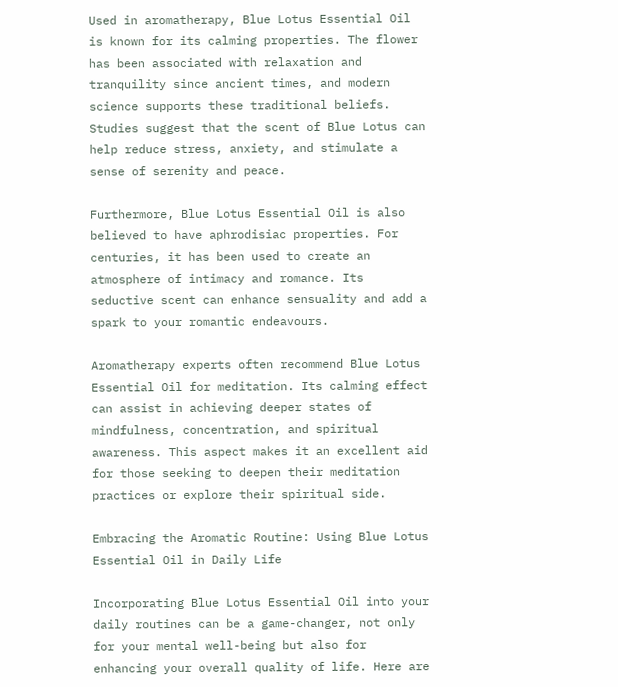Used in aromatherapy, Blue Lotus Essential Oil is known for its calming properties. The flower has been associated with relaxation and tranquility since ancient times, and modern science supports these traditional beliefs. Studies suggest that the scent of Blue Lotus can help reduce stress, anxiety, and stimulate a sense of serenity and peace.

Furthermore, Blue Lotus Essential Oil is also believed to have aphrodisiac properties. For centuries, it has been used to create an atmosphere of intimacy and romance. Its seductive scent can enhance sensuality and add a spark to your romantic endeavours.

Aromatherapy experts often recommend Blue Lotus Essential Oil for meditation. Its calming effect can assist in achieving deeper states of mindfulness, concentration, and spiritual awareness. This aspect makes it an excellent aid for those seeking to deepen their meditation practices or explore their spiritual side.

Embracing the Aromatic Routine: Using Blue Lotus Essential Oil in Daily Life

Incorporating Blue Lotus Essential Oil into your daily routines can be a game-changer, not only for your mental well-being but also for enhancing your overall quality of life. Here are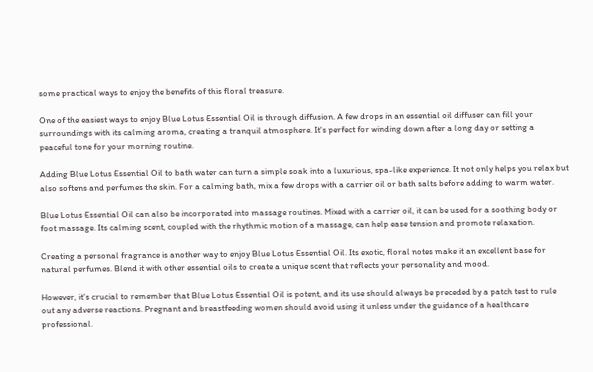some practical ways to enjoy the benefits of this floral treasure.

One of the easiest ways to enjoy Blue Lotus Essential Oil is through diffusion. A few drops in an essential oil diffuser can fill your surroundings with its calming aroma, creating a tranquil atmosphere. It's perfect for winding down after a long day or setting a peaceful tone for your morning routine.

Adding Blue Lotus Essential Oil to bath water can turn a simple soak into a luxurious, spa-like experience. It not only helps you relax but also softens and perfumes the skin. For a calming bath, mix a few drops with a carrier oil or bath salts before adding to warm water.

Blue Lotus Essential Oil can also be incorporated into massage routines. Mixed with a carrier oil, it can be used for a soothing body or foot massage. Its calming scent, coupled with the rhythmic motion of a massage, can help ease tension and promote relaxation.

Creating a personal fragrance is another way to enjoy Blue Lotus Essential Oil. Its exotic, floral notes make it an excellent base for natural perfumes. Blend it with other essential oils to create a unique scent that reflects your personality and mood.

However, it's crucial to remember that Blue Lotus Essential Oil is potent, and its use should always be preceded by a patch test to rule out any adverse reactions. Pregnant and breastfeeding women should avoid using it unless under the guidance of a healthcare professional.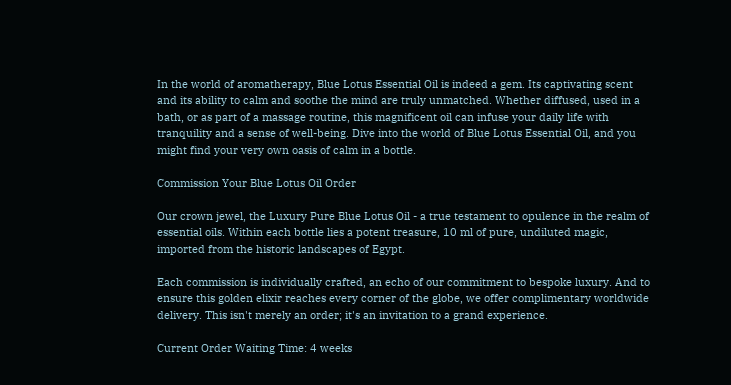In the world of aromatherapy, Blue Lotus Essential Oil is indeed a gem. Its captivating scent and its ability to calm and soothe the mind are truly unmatched. Whether diffused, used in a bath, or as part of a massage routine, this magnificent oil can infuse your daily life with tranquility and a sense of well-being. Dive into the world of Blue Lotus Essential Oil, and you might find your very own oasis of calm in a bottle.

Commission Your Blue Lotus Oil Order

Our crown jewel, the Luxury Pure Blue Lotus Oil - a true testament to opulence in the realm of essential oils. Within each bottle lies a potent treasure, 10 ml of pure, undiluted magic, imported from the historic landscapes of Egypt.

Each commission is individually crafted, an echo of our commitment to bespoke luxury. And to ensure this golden elixir reaches every corner of the globe, we offer complimentary worldwide delivery. This isn't merely an order; it's an invitation to a grand experience.

Current Order Waiting Time: 4 weeks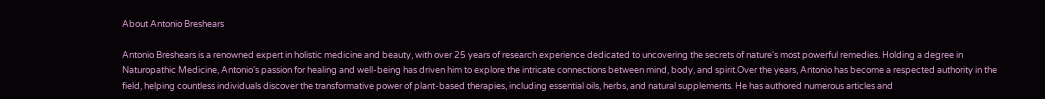About Antonio Breshears

Antonio Breshears is a renowned expert in holistic medicine and beauty, with over 25 years of research experience dedicated to uncovering the secrets of nature's most powerful remedies. Holding a degree in Naturopathic Medicine, Antonio's passion for healing and well-being has driven him to explore the intricate connections between mind, body, and spirit.Over the years, Antonio has become a respected authority in the field, helping countless individuals discover the transformative power of plant-based therapies, including essential oils, herbs, and natural supplements. He has authored numerous articles and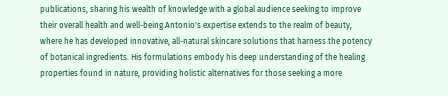publications, sharing his wealth of knowledge with a global audience seeking to improve their overall health and well-being.Antonio's expertise extends to the realm of beauty, where he has developed innovative, all-natural skincare solutions that harness the potency of botanical ingredients. His formulations embody his deep understanding of the healing properties found in nature, providing holistic alternatives for those seeking a more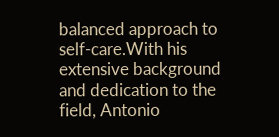balanced approach to self-care.With his extensive background and dedication to the field, Antonio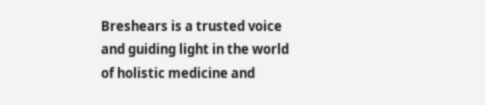Breshears is a trusted voice and guiding light in the world of holistic medicine and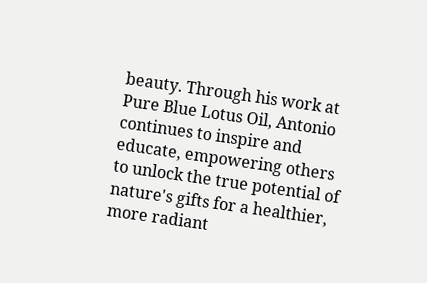beauty. Through his work at Pure Blue Lotus Oil, Antonio continues to inspire and educate, empowering others to unlock the true potential of nature's gifts for a healthier, more radiant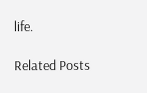life.

Related Posts